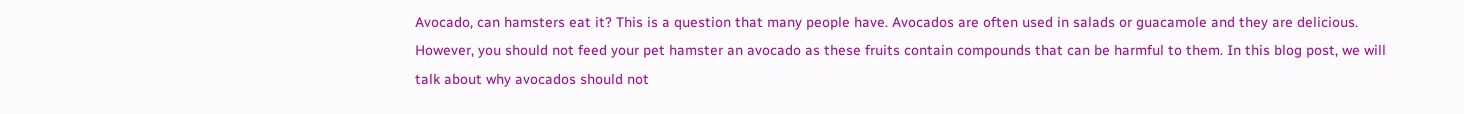Avocado, can hamsters eat it? This is a question that many people have. Avocados are often used in salads or guacamole and they are delicious. However, you should not feed your pet hamster an avocado as these fruits contain compounds that can be harmful to them. In this blog post, we will talk about why avocados should not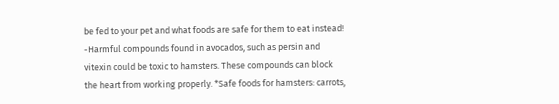be fed to your pet and what foods are safe for them to eat instead! -Harmful compounds found in avocados, such as persin and vitexin could be toxic to hamsters. These compounds can block the heart from working properly. *Safe foods for hamsters: carrots,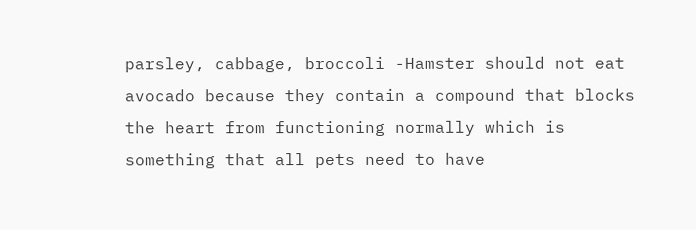parsley, cabbage, broccoli -Hamster should not eat avocado because they contain a compound that blocks the heart from functioning normally which is something that all pets need to have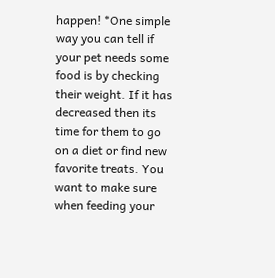happen! *One simple way you can tell if your pet needs some food is by checking their weight. If it has decreased then its time for them to go on a diet or find new favorite treats. You want to make sure when feeding your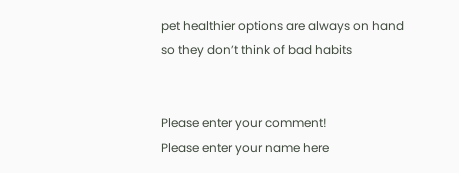pet healthier options are always on hand so they don’t think of bad habits


Please enter your comment!
Please enter your name here